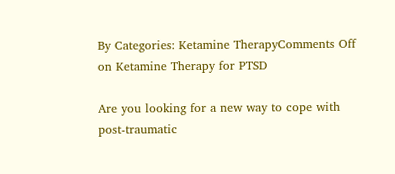By Categories: Ketamine TherapyComments Off on Ketamine Therapy for PTSD

Are you looking for a new way to cope with post-traumatic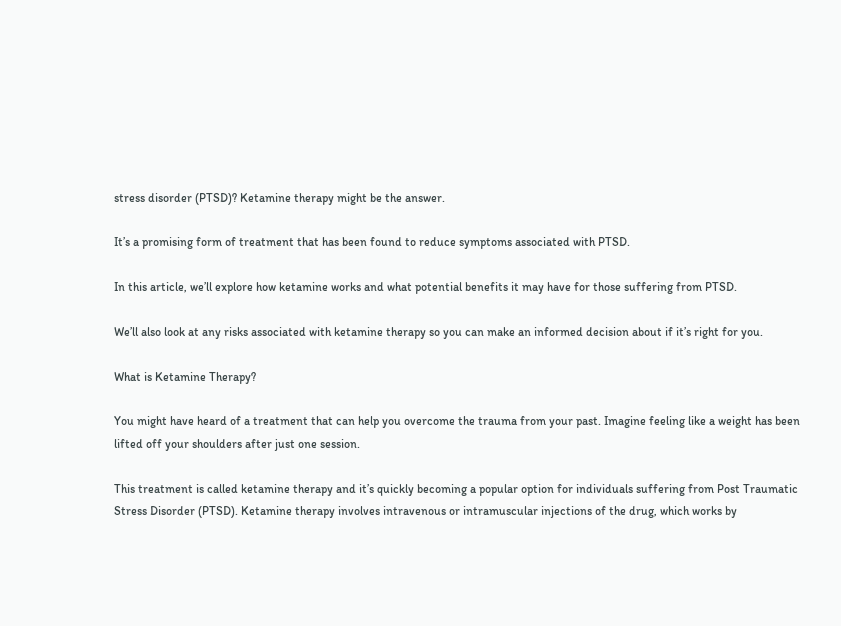stress disorder (PTSD)? Ketamine therapy might be the answer.

It’s a promising form of treatment that has been found to reduce symptoms associated with PTSD.

In this article, we’ll explore how ketamine works and what potential benefits it may have for those suffering from PTSD.

We’ll also look at any risks associated with ketamine therapy so you can make an informed decision about if it’s right for you.

What is Ketamine Therapy?

You might have heard of a treatment that can help you overcome the trauma from your past. Imagine feeling like a weight has been lifted off your shoulders after just one session.

This treatment is called ketamine therapy and it’s quickly becoming a popular option for individuals suffering from Post Traumatic Stress Disorder (PTSD). Ketamine therapy involves intravenous or intramuscular injections of the drug, which works by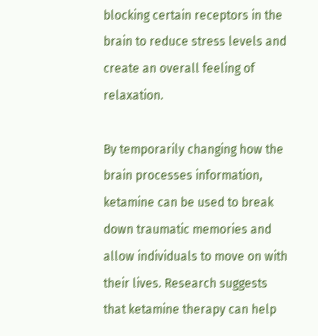blocking certain receptors in the brain to reduce stress levels and create an overall feeling of relaxation.

By temporarily changing how the brain processes information, ketamine can be used to break down traumatic memories and allow individuals to move on with their lives. Research suggests that ketamine therapy can help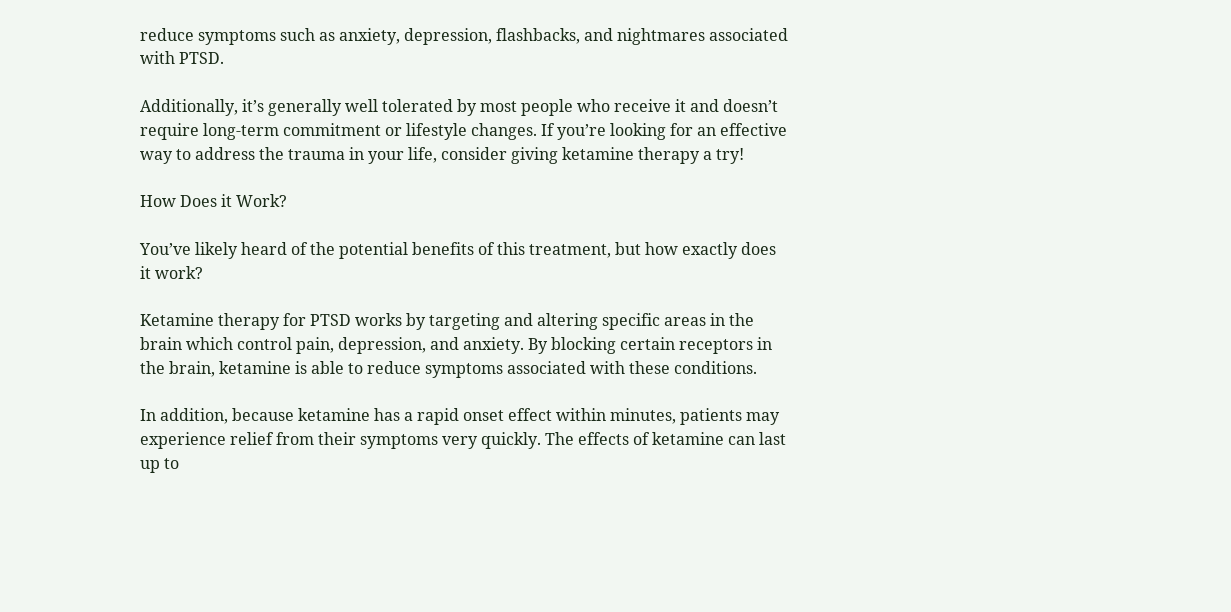reduce symptoms such as anxiety, depression, flashbacks, and nightmares associated with PTSD.

Additionally, it’s generally well tolerated by most people who receive it and doesn’t require long-term commitment or lifestyle changes. If you’re looking for an effective way to address the trauma in your life, consider giving ketamine therapy a try!

How Does it Work?

You’ve likely heard of the potential benefits of this treatment, but how exactly does it work?

Ketamine therapy for PTSD works by targeting and altering specific areas in the brain which control pain, depression, and anxiety. By blocking certain receptors in the brain, ketamine is able to reduce symptoms associated with these conditions.

In addition, because ketamine has a rapid onset effect within minutes, patients may experience relief from their symptoms very quickly. The effects of ketamine can last up to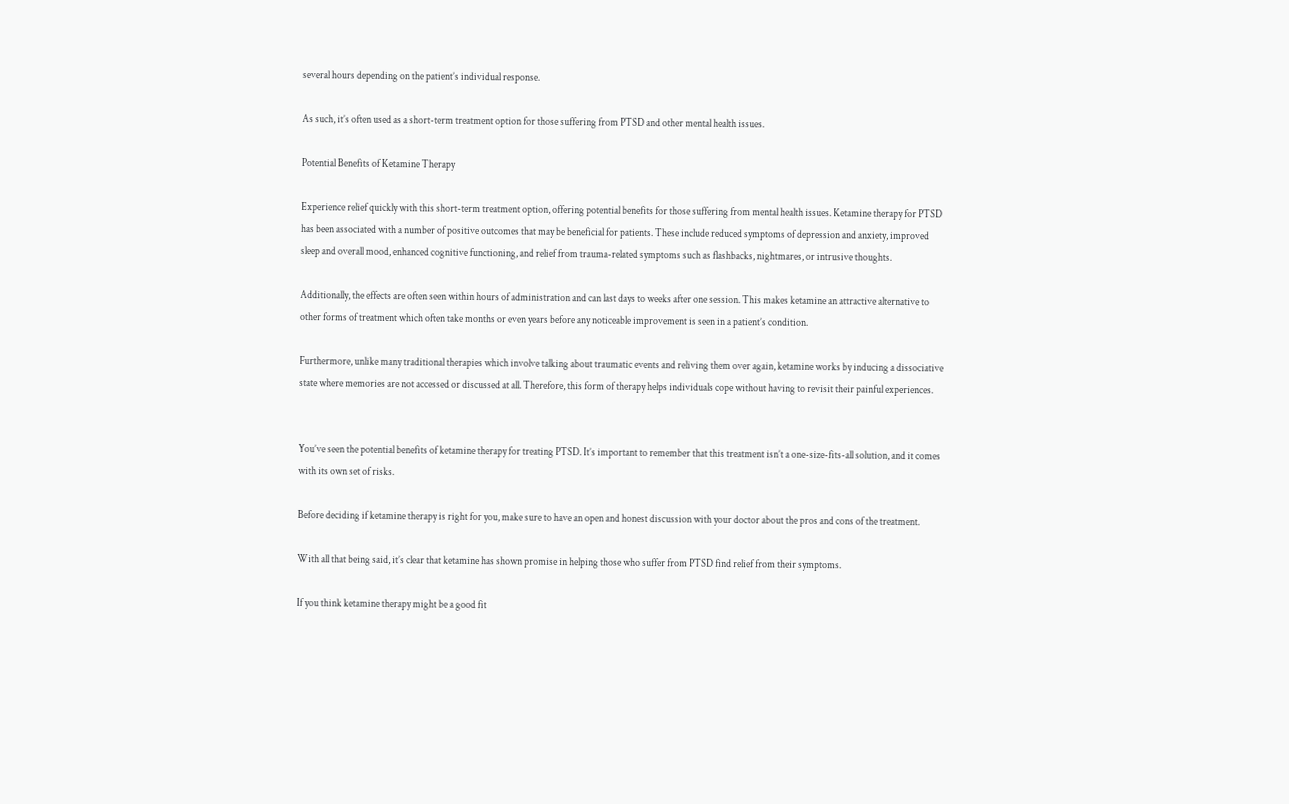several hours depending on the patient’s individual response.

As such, it’s often used as a short-term treatment option for those suffering from PTSD and other mental health issues.

Potential Benefits of Ketamine Therapy

Experience relief quickly with this short-term treatment option, offering potential benefits for those suffering from mental health issues. Ketamine therapy for PTSD has been associated with a number of positive outcomes that may be beneficial for patients. These include reduced symptoms of depression and anxiety, improved sleep and overall mood, enhanced cognitive functioning, and relief from trauma-related symptoms such as flashbacks, nightmares, or intrusive thoughts.

Additionally, the effects are often seen within hours of administration and can last days to weeks after one session. This makes ketamine an attractive alternative to other forms of treatment which often take months or even years before any noticeable improvement is seen in a patient’s condition.

Furthermore, unlike many traditional therapies which involve talking about traumatic events and reliving them over again, ketamine works by inducing a dissociative state where memories are not accessed or discussed at all. Therefore, this form of therapy helps individuals cope without having to revisit their painful experiences.


You’ve seen the potential benefits of ketamine therapy for treating PTSD. It’s important to remember that this treatment isn’t a one-size-fits-all solution, and it comes with its own set of risks.

Before deciding if ketamine therapy is right for you, make sure to have an open and honest discussion with your doctor about the pros and cons of the treatment.

With all that being said, it’s clear that ketamine has shown promise in helping those who suffer from PTSD find relief from their symptoms.

If you think ketamine therapy might be a good fit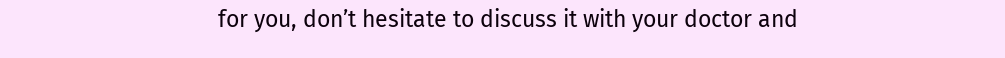for you, don’t hesitate to discuss it with your doctor and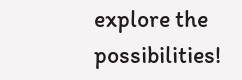explore the possibilities!